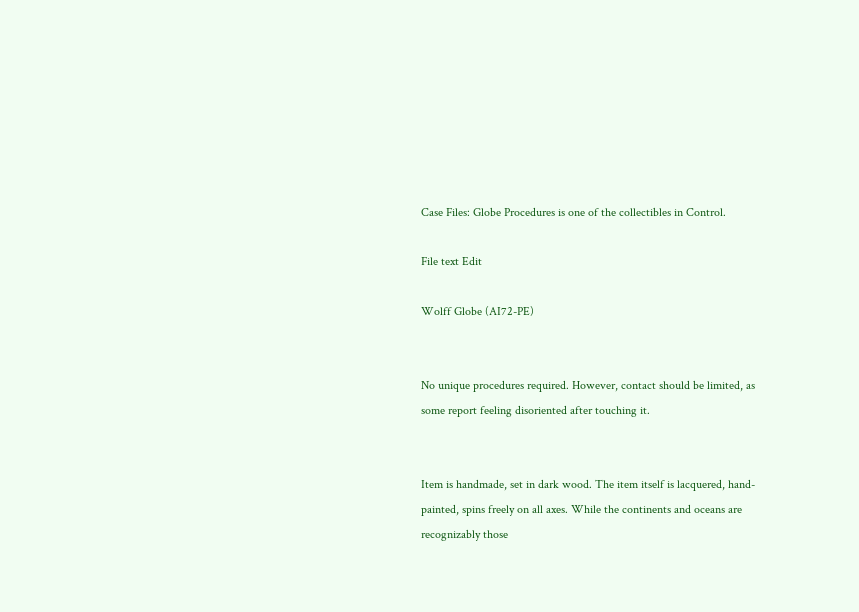Case Files: Globe Procedures is one of the collectibles in Control.

File text Edit

Wolff Globe (AI72-PE)


No unique procedures required. However, contact should be limited, as some report feeling disoriented after touching it.


Item is handmade, set in dark wood. The item itself is lacquered, hand-painted, spins freely on all axes. While the continents and oceans are recognizably those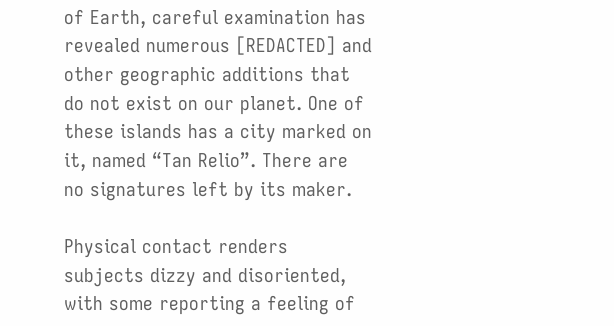of Earth, careful examination has revealed numerous [REDACTED] and other geographic additions that do not exist on our planet. One of these islands has a city marked on it, named “Tan Relio”. There are no signatures left by its maker.

Physical contact renders subjects dizzy and disoriented, with some reporting a feeling of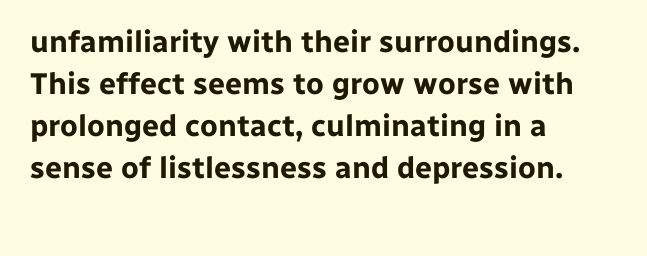unfamiliarity with their surroundings. This effect seems to grow worse with prolonged contact, culminating in a sense of listlessness and depression.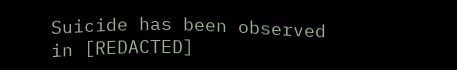Suicide has been observed in [REDACTED]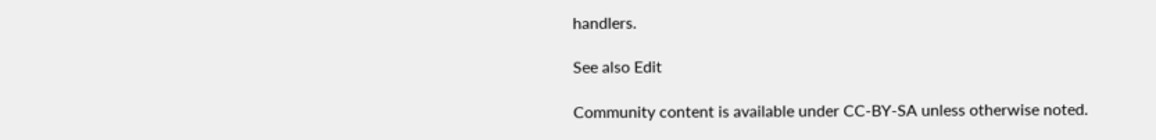handlers.

See also Edit

Community content is available under CC-BY-SA unless otherwise noted.